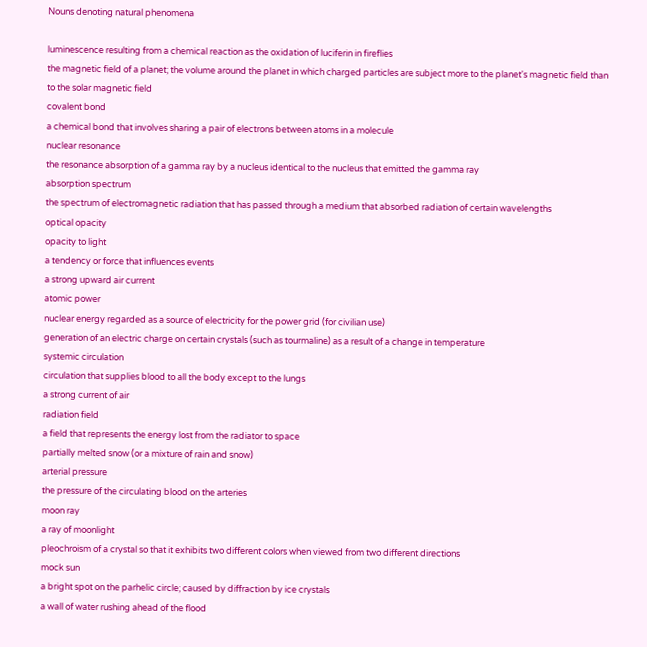Nouns denoting natural phenomena

luminescence resulting from a chemical reaction as the oxidation of luciferin in fireflies
the magnetic field of a planet; the volume around the planet in which charged particles are subject more to the planet's magnetic field than to the solar magnetic field
covalent bond
a chemical bond that involves sharing a pair of electrons between atoms in a molecule
nuclear resonance
the resonance absorption of a gamma ray by a nucleus identical to the nucleus that emitted the gamma ray
absorption spectrum
the spectrum of electromagnetic radiation that has passed through a medium that absorbed radiation of certain wavelengths
optical opacity
opacity to light
a tendency or force that influences events
a strong upward air current
atomic power
nuclear energy regarded as a source of electricity for the power grid (for civilian use)
generation of an electric charge on certain crystals (such as tourmaline) as a result of a change in temperature
systemic circulation
circulation that supplies blood to all the body except to the lungs
a strong current of air
radiation field
a field that represents the energy lost from the radiator to space
partially melted snow (or a mixture of rain and snow)
arterial pressure
the pressure of the circulating blood on the arteries
moon ray
a ray of moonlight
pleochroism of a crystal so that it exhibits two different colors when viewed from two different directions
mock sun
a bright spot on the parhelic circle; caused by diffraction by ice crystals
a wall of water rushing ahead of the flood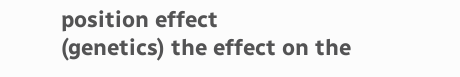position effect
(genetics) the effect on the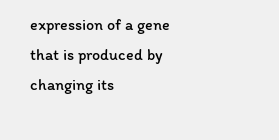expression of a gene that is produced by changing its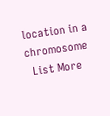location in a chromosome
  List More